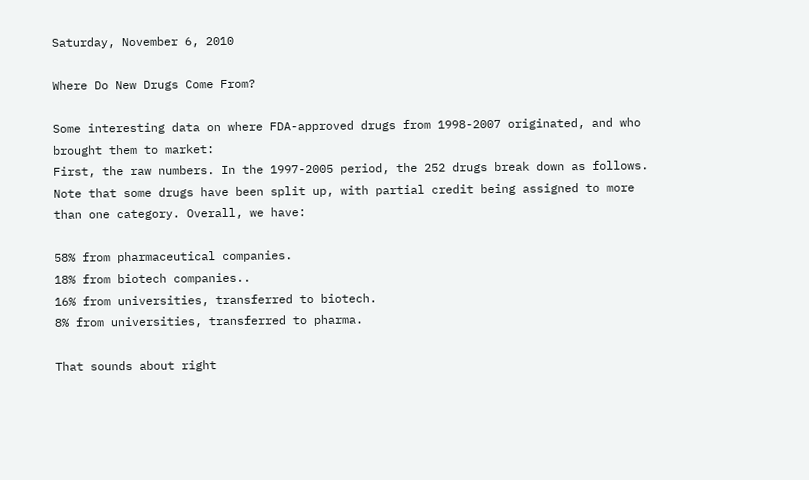Saturday, November 6, 2010

Where Do New Drugs Come From?

Some interesting data on where FDA-approved drugs from 1998-2007 originated, and who brought them to market:
First, the raw numbers. In the 1997-2005 period, the 252 drugs break down as follows. Note that some drugs have been split up, with partial credit being assigned to more than one category. Overall, we have:

58% from pharmaceutical companies.
18% from biotech companies..
16% from universities, transferred to biotech.
8% from universities, transferred to pharma.

That sounds about right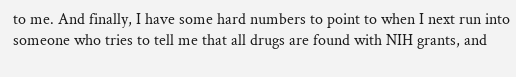to me. And finally, I have some hard numbers to point to when I next run into someone who tries to tell me that all drugs are found with NIH grants, and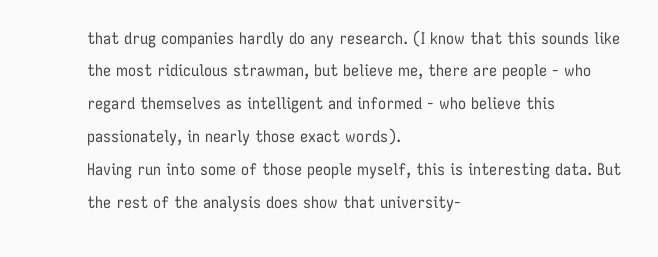that drug companies hardly do any research. (I know that this sounds like the most ridiculous strawman, but believe me, there are people - who regard themselves as intelligent and informed - who believe this passionately, in nearly those exact words).
Having run into some of those people myself, this is interesting data. But the rest of the analysis does show that university-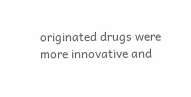originated drugs were more innovative and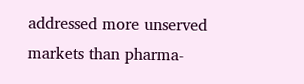addressed more unserved markets than pharma-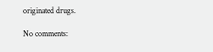originated drugs.

No comments: